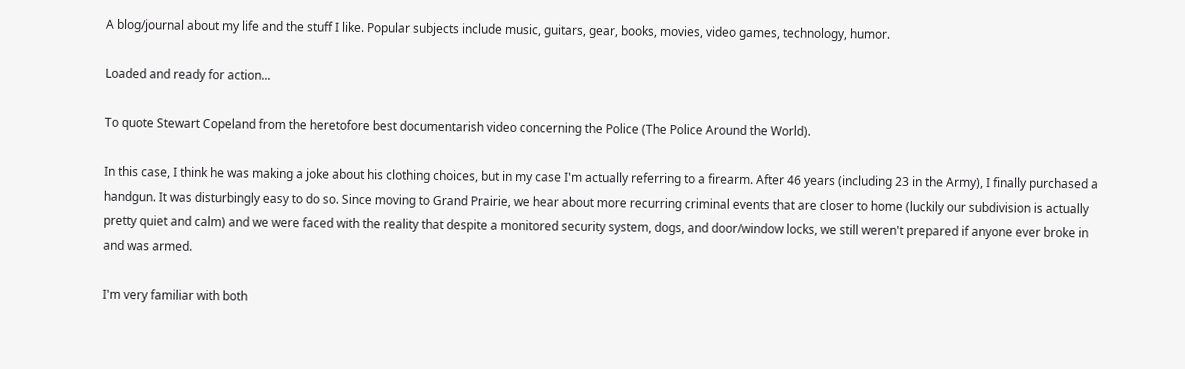A blog/journal about my life and the stuff I like. Popular subjects include music, guitars, gear, books, movies, video games, technology, humor.

Loaded and ready for action...

To quote Stewart Copeland from the heretofore best documentarish video concerning the Police (The Police Around the World).

In this case, I think he was making a joke about his clothing choices, but in my case I'm actually referring to a firearm. After 46 years (including 23 in the Army), I finally purchased a handgun. It was disturbingly easy to do so. Since moving to Grand Prairie, we hear about more recurring criminal events that are closer to home (luckily our subdivision is actually pretty quiet and calm) and we were faced with the reality that despite a monitored security system, dogs, and door/window locks, we still weren't prepared if anyone ever broke in and was armed.

I'm very familiar with both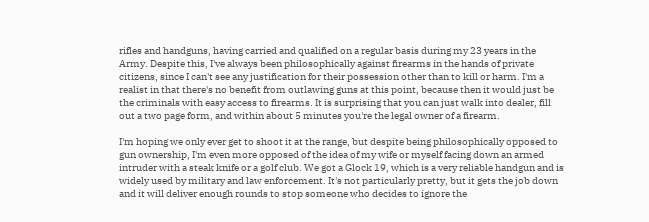rifles and handguns, having carried and qualified on a regular basis during my 23 years in the Army. Despite this, I've always been philosophically against firearms in the hands of private citizens, since I can't see any justification for their possession other than to kill or harm. I'm a realist in that there's no benefit from outlawing guns at this point, because then it would just be the criminals with easy access to firearms. It is surprising that you can just walk into dealer, fill out a two page form, and within about 5 minutes you're the legal owner of a firearm.

I'm hoping we only ever get to shoot it at the range, but despite being philosophically opposed to gun ownership, I'm even more opposed of the idea of my wife or myself facing down an armed intruder with a steak knife or a golf club. We got a Glock 19, which is a very reliable handgun and is widely used by military and law enforcement. It's not particularly pretty, but it gets the job down and it will deliver enough rounds to stop someone who decides to ignore the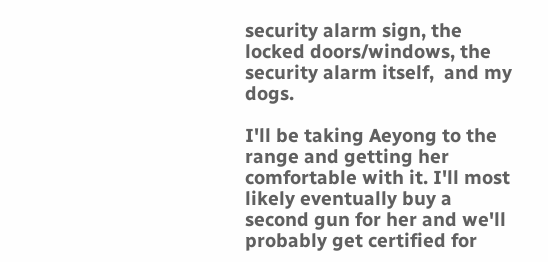security alarm sign, the locked doors/windows, the security alarm itself,  and my dogs.

I'll be taking Aeyong to the range and getting her comfortable with it. I'll most likely eventually buy a second gun for her and we'll probably get certified for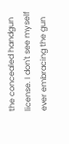the concealed handgun license. I don't see myself ever embracing the gun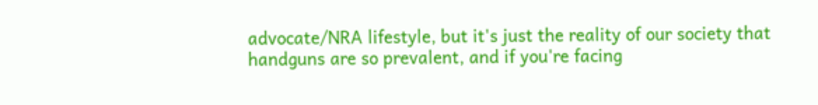advocate/NRA lifestyle, but it's just the reality of our society that handguns are so prevalent, and if you're facing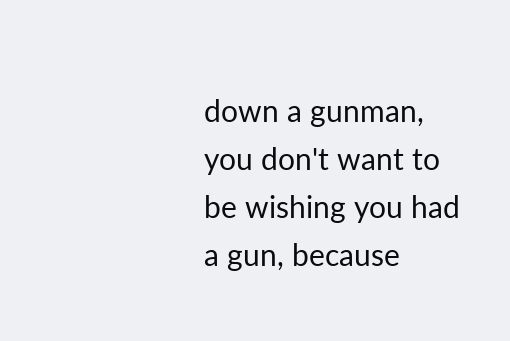down a gunman, you don't want to be wishing you had a gun, because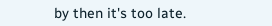by then it's too late.